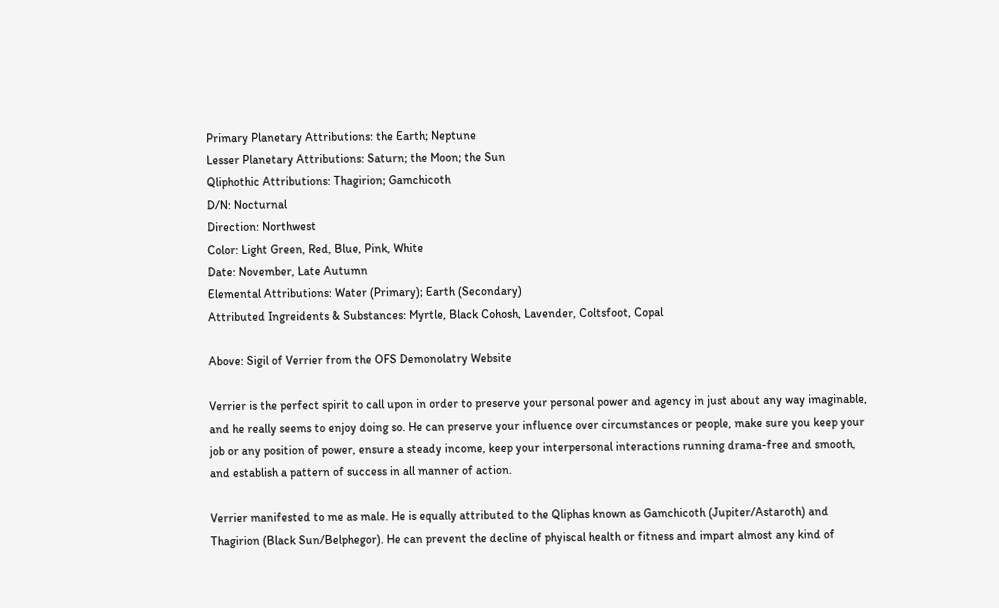Primary Planetary Attributions: the Earth; Neptune
Lesser Planetary Attributions: Saturn; the Moon; the Sun
Qliphothic Attributions: Thagirion; Gamchicoth
D/N: Nocturnal
Direction: Northwest
Color: Light Green, Red, Blue, Pink, White
Date: November, Late Autumn
Elemental Attributions: Water (Primary); Earth (Secondary)
Attributed Ingreidents & Substances: Myrtle, Black Cohosh, Lavender, Coltsfoot, Copal

Above: Sigil of Verrier from the OFS Demonolatry Website

Verrier is the perfect spirit to call upon in order to preserve your personal power and agency in just about any way imaginable, and he really seems to enjoy doing so. He can preserve your influence over circumstances or people, make sure you keep your job or any position of power, ensure a steady income, keep your interpersonal interactions running drama-free and smooth, and establish a pattern of success in all manner of action.

Verrier manifested to me as male. He is equally attributed to the Qliphas known as Gamchicoth (Jupiter/Astaroth) and Thagirion (Black Sun/Belphegor). He can prevent the decline of phyiscal health or fitness and impart almost any kind of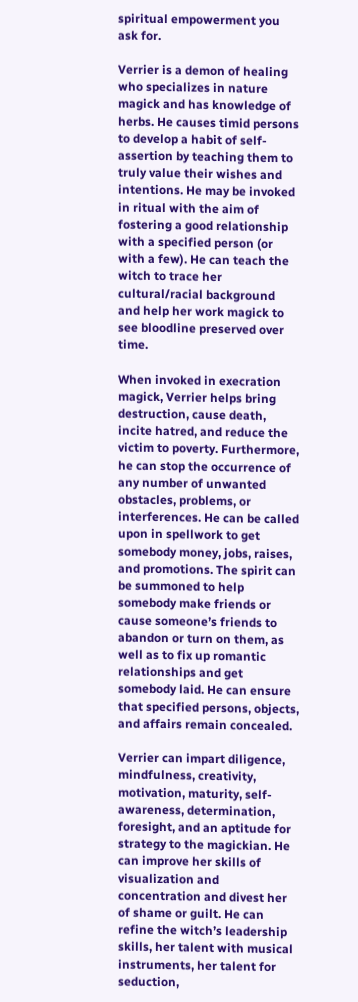spiritual empowerment you ask for.

Verrier is a demon of healing who specializes in nature magick and has knowledge of herbs. He causes timid persons to develop a habit of self-assertion by teaching them to truly value their wishes and intentions. He may be invoked in ritual with the aim of fostering a good relationship with a specified person (or with a few). He can teach the witch to trace her cultural/racial background and help her work magick to see bloodline preserved over time.

When invoked in execration magick, Verrier helps bring destruction, cause death, incite hatred, and reduce the victim to poverty. Furthermore, he can stop the occurrence of any number of unwanted obstacles, problems, or interferences. He can be called upon in spellwork to get somebody money, jobs, raises, and promotions. The spirit can be summoned to help somebody make friends or cause someone’s friends to abandon or turn on them, as well as to fix up romantic relationships and get somebody laid. He can ensure that specified persons, objects, and affairs remain concealed.

Verrier can impart diligence, mindfulness, creativity, motivation, maturity, self-awareness, determination, foresight, and an aptitude for strategy to the magickian. He can improve her skills of visualization and concentration and divest her of shame or guilt. He can refine the witch’s leadership skills, her talent with musical instruments, her talent for seduction,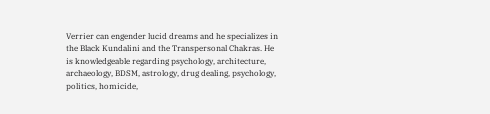Verrier can engender lucid dreams and he specializes in the Black Kundalini and the Transpersonal Chakras. He is knowledgeable regarding psychology, architecture, archaeology, BDSM, astrology, drug dealing, psychology, politics, homicide,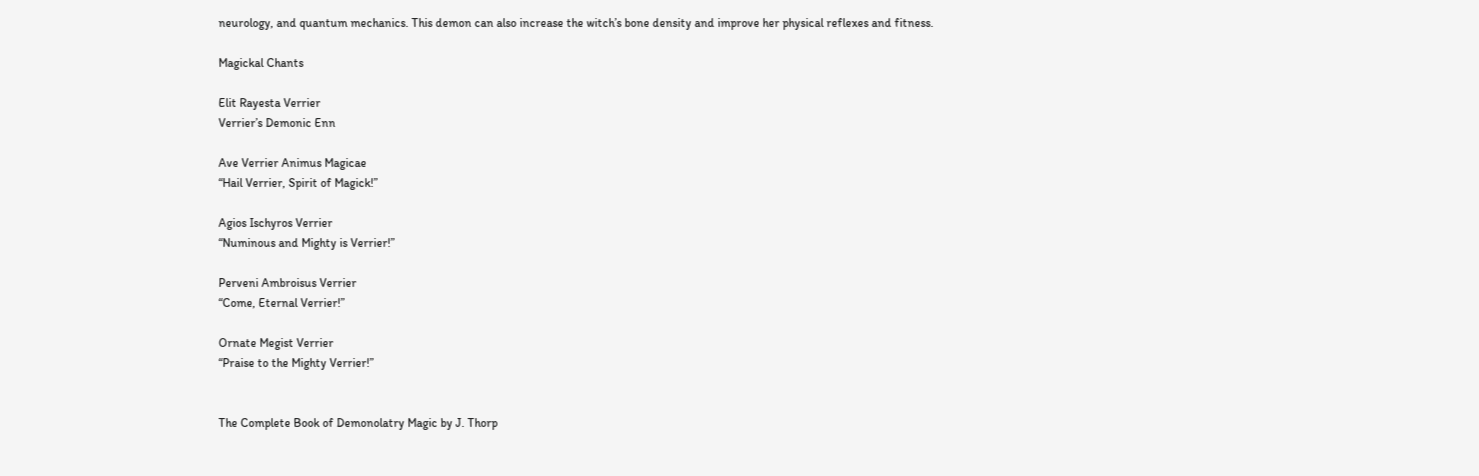neurology, and quantum mechanics. This demon can also increase the witch’s bone density and improve her physical reflexes and fitness.

Magickal Chants

Elit Rayesta Verrier
Verrier’s Demonic Enn

Ave Verrier Animus Magicae
“Hail Verrier, Spirit of Magick!”

Agios Ischyros Verrier
“Numinous and Mighty is Verrier!”

Perveni Ambroisus Verrier
“Come, Eternal Verrier!”

Ornate Megist Verrier
“Praise to the Mighty Verrier!”


The Complete Book of Demonolatry Magic by J. Thorp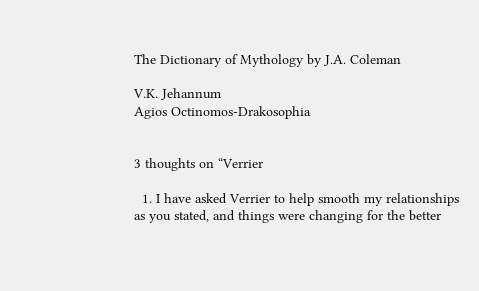The Dictionary of Mythology by J.A. Coleman

V.K. Jehannum
Agios Octinomos-Drakosophia


3 thoughts on “Verrier

  1. I have asked Verrier to help smooth my relationships as you stated, and things were changing for the better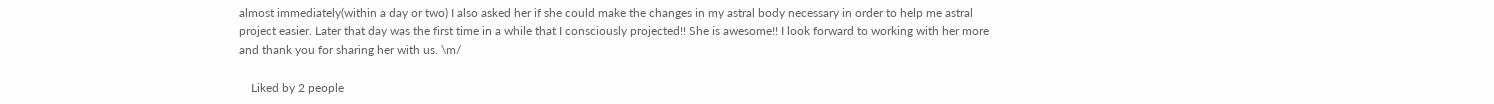almost immediately(within a day or two) I also asked her if she could make the changes in my astral body necessary in order to help me astral project easier. Later that day was the first time in a while that I consciously projected!! She is awesome!! I look forward to working with her more and thank you for sharing her with us. \m/

    Liked by 2 people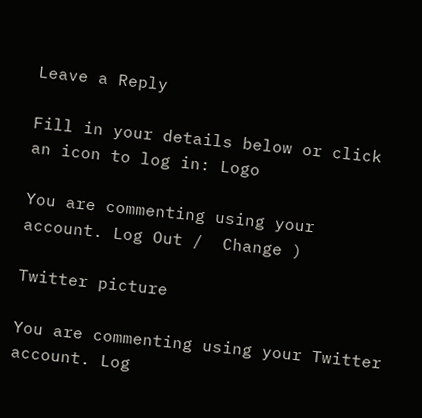Leave a Reply

Fill in your details below or click an icon to log in: Logo

You are commenting using your account. Log Out /  Change )

Twitter picture

You are commenting using your Twitter account. Log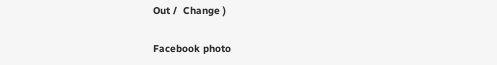Out /  Change )

Facebook photo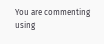You are commenting using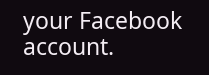your Facebook account.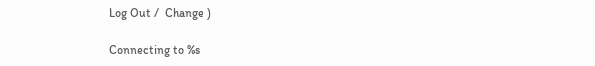Log Out /  Change )

Connecting to %s